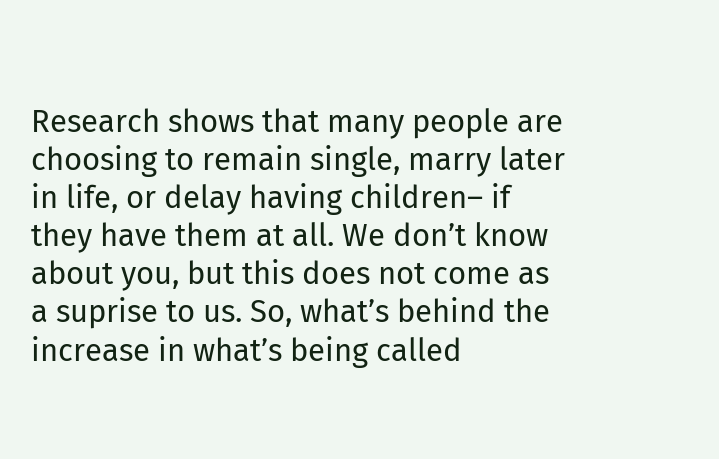Research shows that many people are choosing to remain single, marry later in life, or delay having children– if they have them at all. We don’t know about you, but this does not come as a suprise to us. So, what’s behind the increase in what’s being called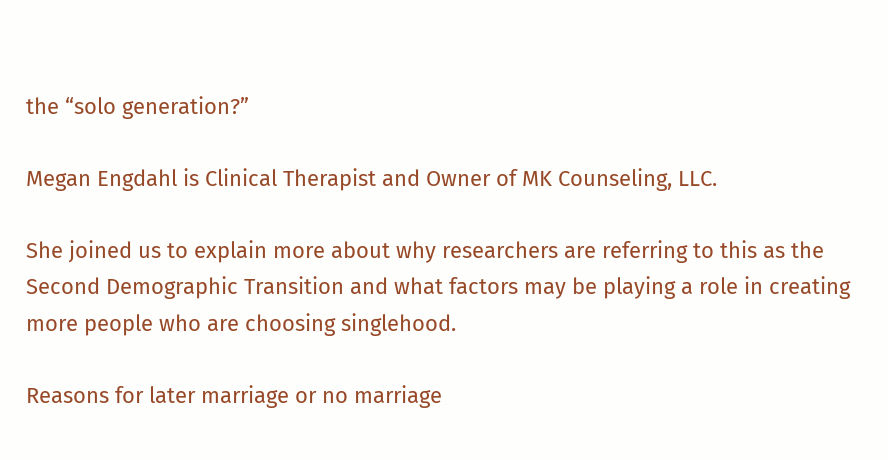the “solo generation?”

Megan Engdahl is Clinical Therapist and Owner of MK Counseling, LLC.

She joined us to explain more about why researchers are referring to this as the Second Demographic Transition and what factors may be playing a role in creating more people who are choosing singlehood.

Reasons for later marriage or no marriage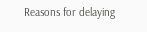Reasons for delaying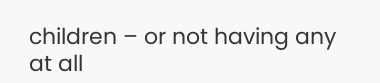children – or not having any at all